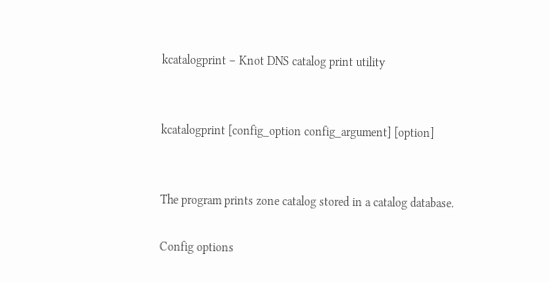kcatalogprint – Knot DNS catalog print utility


kcatalogprint [config_option config_argument] [option]


The program prints zone catalog stored in a catalog database.

Config options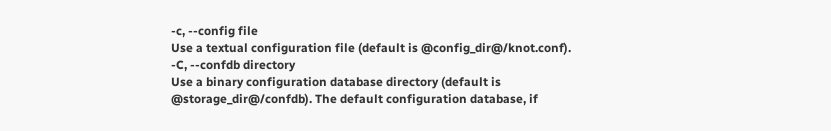-c, --config file
Use a textual configuration file (default is @config_dir@/knot.conf).
-C, --confdb directory
Use a binary configuration database directory (default is @storage_dir@/confdb). The default configuration database, if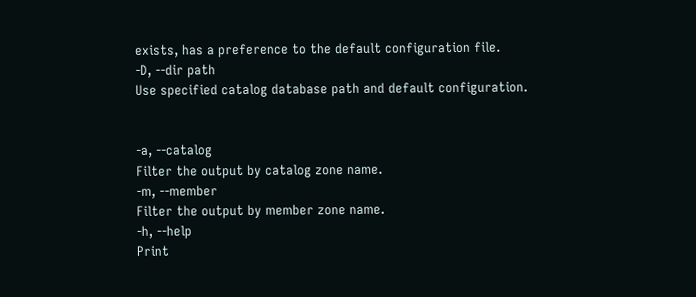exists, has a preference to the default configuration file.
-D, --dir path
Use specified catalog database path and default configuration.


-a, --catalog
Filter the output by catalog zone name.
-m, --member
Filter the output by member zone name.
-h, --help
Print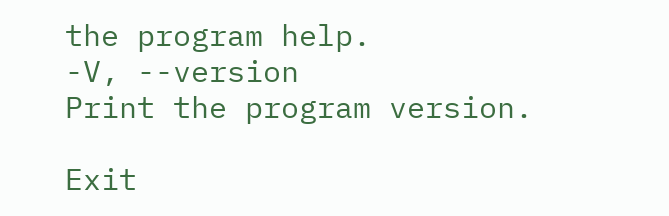the program help.
-V, --version
Print the program version.

Exit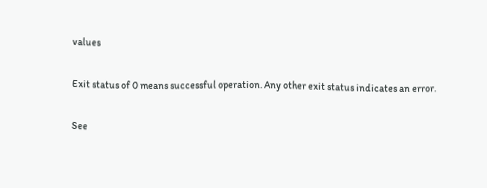values

Exit status of 0 means successful operation. Any other exit status indicates an error.

See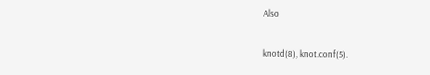Also

knotd(8), knot.conf(5).